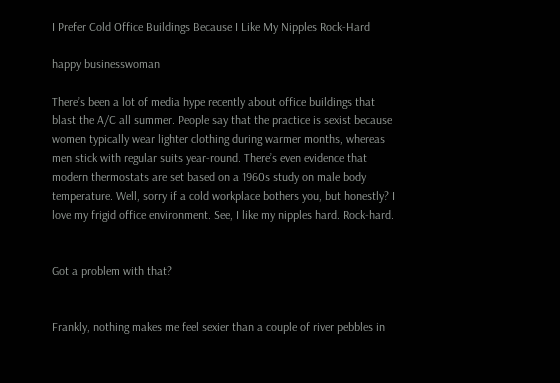I Prefer Cold Office Buildings Because I Like My Nipples Rock-Hard

happy businesswoman

There’s been a lot of media hype recently about office buildings that blast the A/C all summer. People say that the practice is sexist because women typically wear lighter clothing during warmer months, whereas men stick with regular suits year-round. There’s even evidence that modern thermostats are set based on a 1960s study on male body temperature. Well, sorry if a cold workplace bothers you, but honestly? I love my frigid office environment. See, I like my nipples hard. Rock-hard.


Got a problem with that?


Frankly, nothing makes me feel sexier than a couple of river pebbles in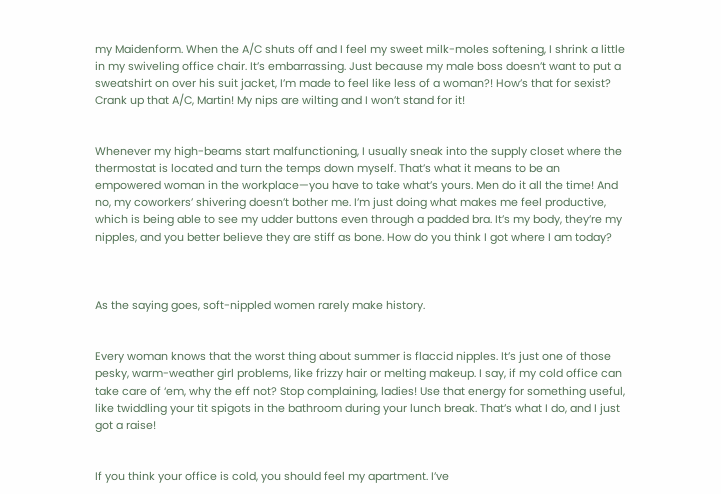my Maidenform. When the A/C shuts off and I feel my sweet milk-moles softening, I shrink a little in my swiveling office chair. It’s embarrassing. Just because my male boss doesn’t want to put a sweatshirt on over his suit jacket, I’m made to feel like less of a woman?! How’s that for sexist? Crank up that A/C, Martin! My nips are wilting and I won’t stand for it!


Whenever my high-beams start malfunctioning, I usually sneak into the supply closet where the thermostat is located and turn the temps down myself. That’s what it means to be an empowered woman in the workplace—you have to take what’s yours. Men do it all the time! And no, my coworkers’ shivering doesn’t bother me. I’m just doing what makes me feel productive, which is being able to see my udder buttons even through a padded bra. It’s my body, they’re my nipples, and you better believe they are stiff as bone. How do you think I got where I am today?



As the saying goes, soft-nippled women rarely make history.


Every woman knows that the worst thing about summer is flaccid nipples. It’s just one of those pesky, warm-weather girl problems, like frizzy hair or melting makeup. I say, if my cold office can take care of ‘em, why the eff not? Stop complaining, ladies! Use that energy for something useful, like twiddling your tit spigots in the bathroom during your lunch break. That’s what I do, and I just got a raise!


If you think your office is cold, you should feel my apartment. I’ve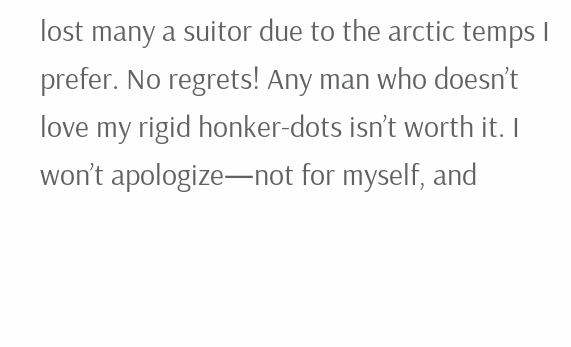lost many a suitor due to the arctic temps I prefer. No regrets! Any man who doesn’t love my rigid honker-dots isn’t worth it. I won’t apologize—not for myself, and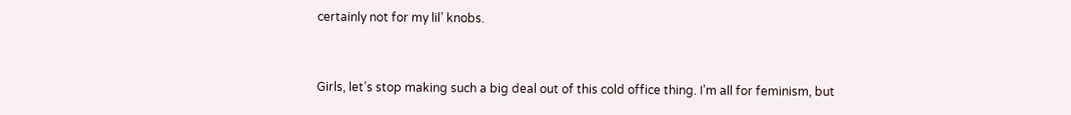certainly not for my lil’ knobs.


Girls, let’s stop making such a big deal out of this cold office thing. I’m all for feminism, but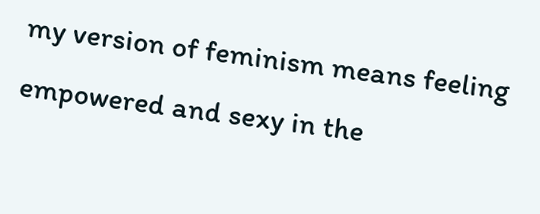my version of feminism means feeling empowered and sexy in the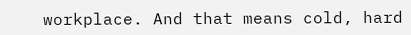workplace. And that means cold, hard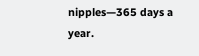nipples—365 days a year.